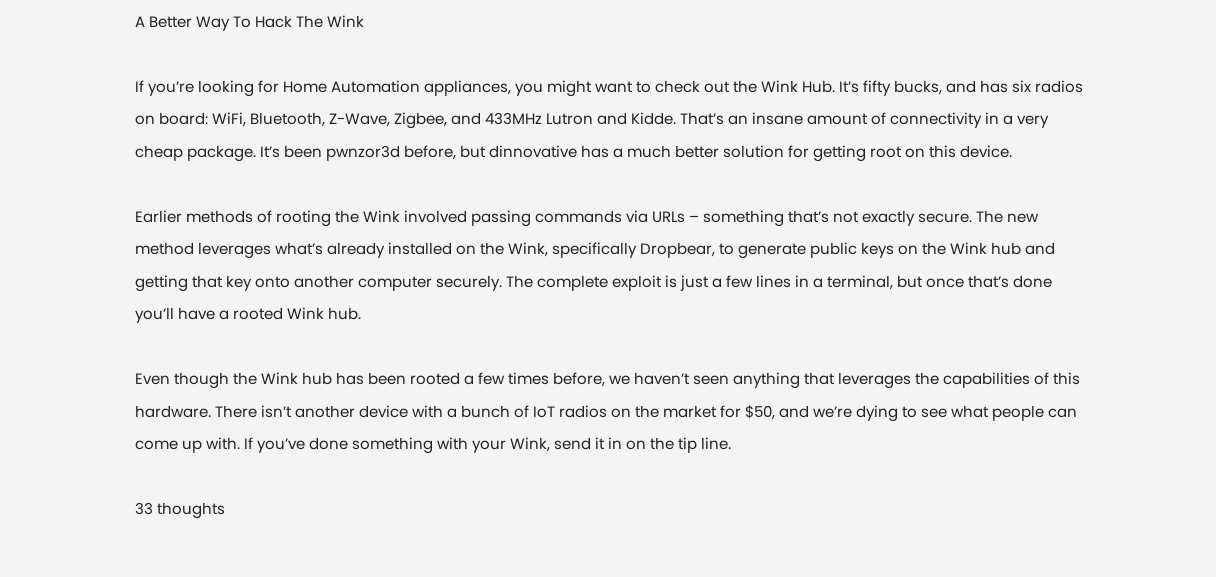A Better Way To Hack The Wink

If you’re looking for Home Automation appliances, you might want to check out the Wink Hub. It’s fifty bucks, and has six radios on board: WiFi, Bluetooth, Z-Wave, Zigbee, and 433MHz Lutron and Kidde. That’s an insane amount of connectivity in a very cheap package. It’s been pwnzor3d before, but dinnovative has a much better solution for getting root on this device.

Earlier methods of rooting the Wink involved passing commands via URLs – something that’s not exactly secure. The new method leverages what’s already installed on the Wink, specifically Dropbear, to generate public keys on the Wink hub and getting that key onto another computer securely. The complete exploit is just a few lines in a terminal, but once that’s done you’ll have a rooted Wink hub.

Even though the Wink hub has been rooted a few times before, we haven’t seen anything that leverages the capabilities of this hardware. There isn’t another device with a bunch of IoT radios on the market for $50, and we’re dying to see what people can come up with. If you’ve done something with your Wink, send it in on the tip line.

33 thoughts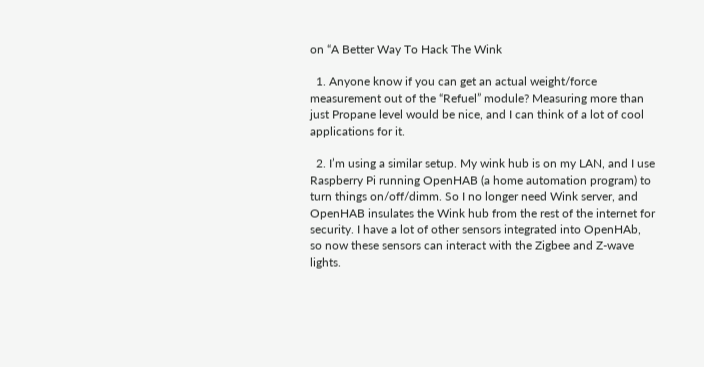on “A Better Way To Hack The Wink

  1. Anyone know if you can get an actual weight/force measurement out of the “Refuel” module? Measuring more than just Propane level would be nice, and I can think of a lot of cool applications for it.

  2. I’m using a similar setup. My wink hub is on my LAN, and I use Raspberry Pi running OpenHAB (a home automation program) to turn things on/off/dimm. So I no longer need Wink server, and OpenHAB insulates the Wink hub from the rest of the internet for security. I have a lot of other sensors integrated into OpenHAb, so now these sensors can interact with the Zigbee and Z-wave lights.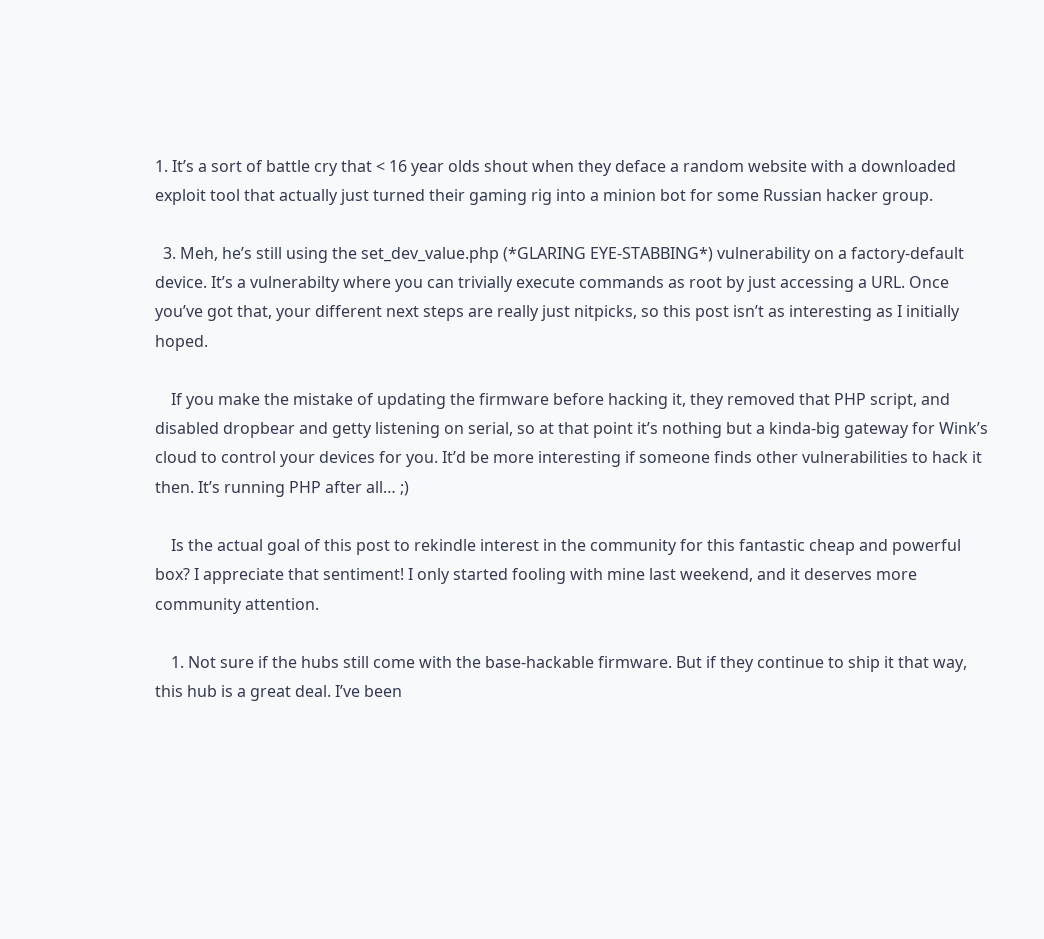1. It’s a sort of battle cry that < 16 year olds shout when they deface a random website with a downloaded exploit tool that actually just turned their gaming rig into a minion bot for some Russian hacker group.

  3. Meh, he’s still using the set_dev_value.php (*GLARING EYE-STABBING*) vulnerability on a factory-default device. It’s a vulnerabilty where you can trivially execute commands as root by just accessing a URL. Once you’ve got that, your different next steps are really just nitpicks, so this post isn’t as interesting as I initially hoped.

    If you make the mistake of updating the firmware before hacking it, they removed that PHP script, and disabled dropbear and getty listening on serial, so at that point it’s nothing but a kinda-big gateway for Wink’s cloud to control your devices for you. It’d be more interesting if someone finds other vulnerabilities to hack it then. It’s running PHP after all… ;)

    Is the actual goal of this post to rekindle interest in the community for this fantastic cheap and powerful box? I appreciate that sentiment! I only started fooling with mine last weekend, and it deserves more community attention.

    1. Not sure if the hubs still come with the base-hackable firmware. But if they continue to ship it that way, this hub is a great deal. I’ve been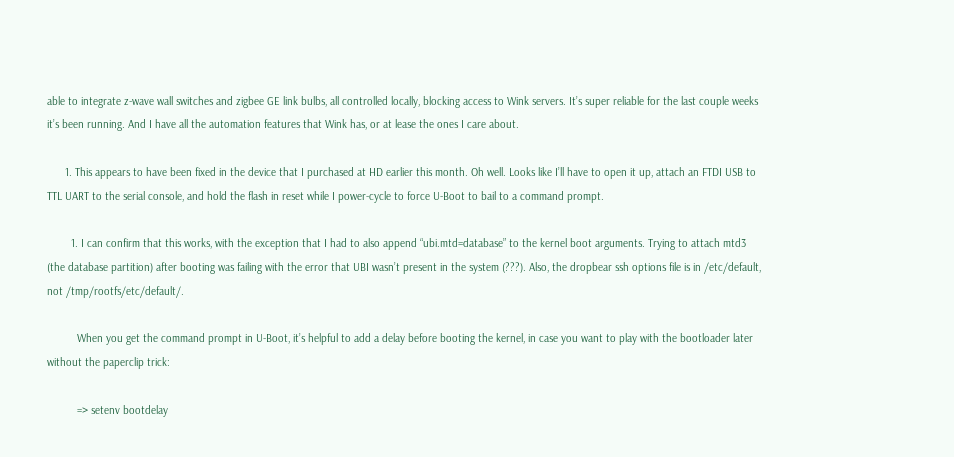able to integrate z-wave wall switches and zigbee GE link bulbs, all controlled locally, blocking access to Wink servers. It’s super reliable for the last couple weeks it’s been running. And I have all the automation features that Wink has, or at lease the ones I care about.

      1. This appears to have been fixed in the device that I purchased at HD earlier this month. Oh well. Looks like I’ll have to open it up, attach an FTDI USB to TTL UART to the serial console, and hold the flash in reset while I power-cycle to force U-Boot to bail to a command prompt.

        1. I can confirm that this works, with the exception that I had to also append “ubi.mtd=database” to the kernel boot arguments. Trying to attach mtd3 (the database partition) after booting was failing with the error that UBI wasn’t present in the system (???). Also, the dropbear ssh options file is in /etc/default, not /tmp/rootfs/etc/default/.

          When you get the command prompt in U-Boot, it’s helpful to add a delay before booting the kernel, in case you want to play with the bootloader later without the paperclip trick:

          => setenv bootdelay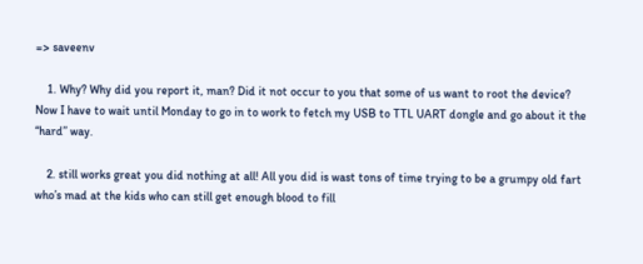=> saveenv

    1. Why? Why did you report it, man? Did it not occur to you that some of us want to root the device? Now I have to wait until Monday to go in to work to fetch my USB to TTL UART dongle and go about it the “hard” way.

    2. still works great you did nothing at all! All you did is wast tons of time trying to be a grumpy old fart who’s mad at the kids who can still get enough blood to fill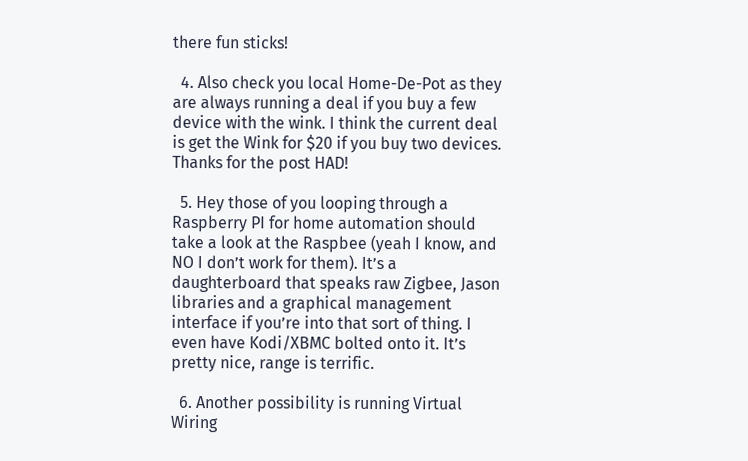there fun sticks!

  4. Also check you local Home-De-Pot as they are always running a deal if you buy a few device with the wink. I think the current deal is get the Wink for $20 if you buy two devices. Thanks for the post HAD!

  5. Hey those of you looping through a Raspberry PI for home automation should take a look at the Raspbee (yeah I know, and NO I don’t work for them). It’s a daughterboard that speaks raw Zigbee, Jason libraries and a graphical management interface if you’re into that sort of thing. I even have Kodi/XBMC bolted onto it. It’s pretty nice, range is terrific.

  6. Another possibility is running Virtual Wiring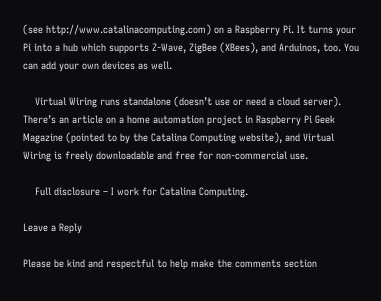(see http://www.catalinacomputing.com) on a Raspberry Pi. It turns your Pi into a hub which supports Z-Wave, ZigBee (XBees), and Arduinos, too. You can add your own devices as well.

    Virtual Wiring runs standalone (doesn’t use or need a cloud server). There’s an article on a home automation project in Raspberry Pi Geek Magazine (pointed to by the Catalina Computing website), and Virtual Wiring is freely downloadable and free for non-commercial use.

    Full disclosure – I work for Catalina Computing.

Leave a Reply

Please be kind and respectful to help make the comments section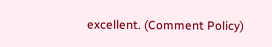excellent. (Comment Policy)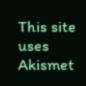This site uses Akismet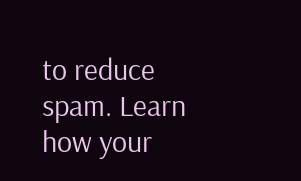to reduce spam. Learn how your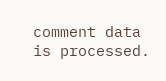comment data is processed.